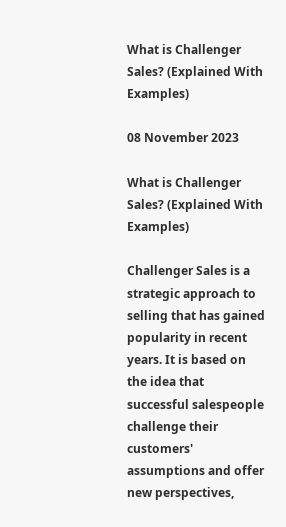What is Challenger Sales? (Explained With Examples)

08 November 2023

What is Challenger Sales? (Explained With Examples)

Challenger Sales is a strategic approach to selling that has gained popularity in recent years. It is based on the idea that successful salespeople challenge their customers' assumptions and offer new perspectives,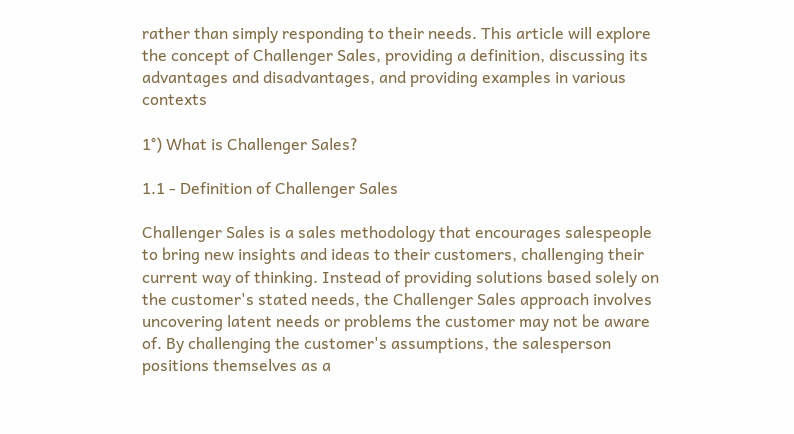rather than simply responding to their needs. This article will explore the concept of Challenger Sales, providing a definition, discussing its advantages and disadvantages, and providing examples in various contexts

1°) What is Challenger Sales?

1.1 - Definition of Challenger Sales

Challenger Sales is a sales methodology that encourages salespeople to bring new insights and ideas to their customers, challenging their current way of thinking. Instead of providing solutions based solely on the customer's stated needs, the Challenger Sales approach involves uncovering latent needs or problems the customer may not be aware of. By challenging the customer's assumptions, the salesperson positions themselves as a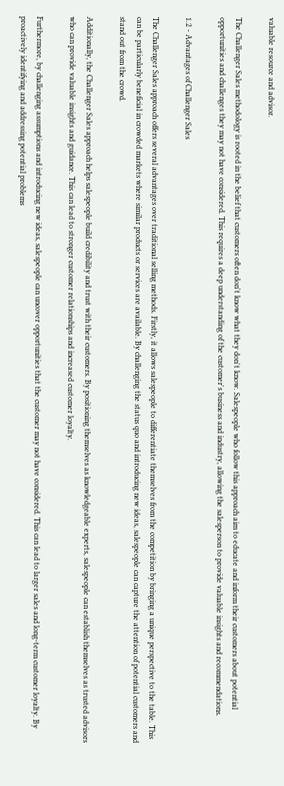valuable resource and advisor.

The Challenger Sales methodology is rooted in the belief that customers often don't know what they don't know. Salespeople who follow this approach aim to educate and inform their customers about potential opportunities and challenges they may not have considered. This requires a deep understanding of the customer's business and industry, allowing the salesperson to provide valuable insights and recommendations.

1.2 - Advantages of Challenger Sales

The Challenger Sales approach offers several advantages over traditional selling methods. Firstly, it allows salespeople to differentiate themselves from the competition by bringing a unique perspective to the table. This can be particularly beneficial in crowded markets where similar products or services are available. By challenging the status quo and introducing new ideas, salespeople can capture the attention of potential customers and stand out from the crowd.

Additionally, the Challenger Sales approach helps salespeople build credibility and trust with their customers. By positioning themselves as knowledgeable experts, salespeople can establish themselves as trusted advisors who can provide valuable insights and guidance. This can lead to stronger customer relationships and increased customer loyalty.

Furthermore, by challenging assumptions and introducing new ideas, salespeople can uncover opportunities that the customer may not have considered. This can lead to larger sales and long-term customer loyalty. By proactively identifying and addressing potential problems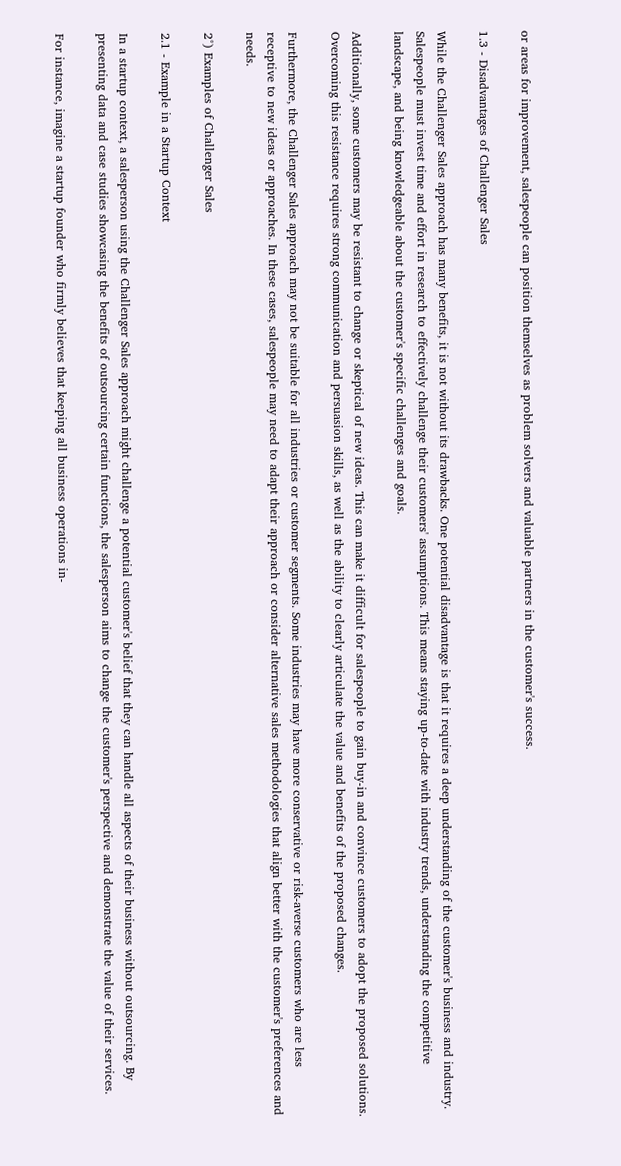or areas for improvement, salespeople can position themselves as problem solvers and valuable partners in the customer's success.

1.3 - Disadvantages of Challenger Sales

While the Challenger Sales approach has many benefits, it is not without its drawbacks. One potential disadvantage is that it requires a deep understanding of the customer's business and industry. Salespeople must invest time and effort in research to effectively challenge their customers' assumptions. This means staying up-to-date with industry trends, understanding the competitive landscape, and being knowledgeable about the customer's specific challenges and goals.

Additionally, some customers may be resistant to change or skeptical of new ideas. This can make it difficult for salespeople to gain buy-in and convince customers to adopt the proposed solutions. Overcoming this resistance requires strong communication and persuasion skills, as well as the ability to clearly articulate the value and benefits of the proposed changes.

Furthermore, the Challenger Sales approach may not be suitable for all industries or customer segments. Some industries may have more conservative or risk-averse customers who are less receptive to new ideas or approaches. In these cases, salespeople may need to adapt their approach or consider alternative sales methodologies that align better with the customer's preferences and needs.

2°) Examples of Challenger Sales

2.1 - Example in a Startup Context

In a startup context, a salesperson using the Challenger Sales approach might challenge a potential customer's belief that they can handle all aspects of their business without outsourcing. By presenting data and case studies showcasing the benefits of outsourcing certain functions, the salesperson aims to change the customer's perspective and demonstrate the value of their services.

For instance, imagine a startup founder who firmly believes that keeping all business operations in-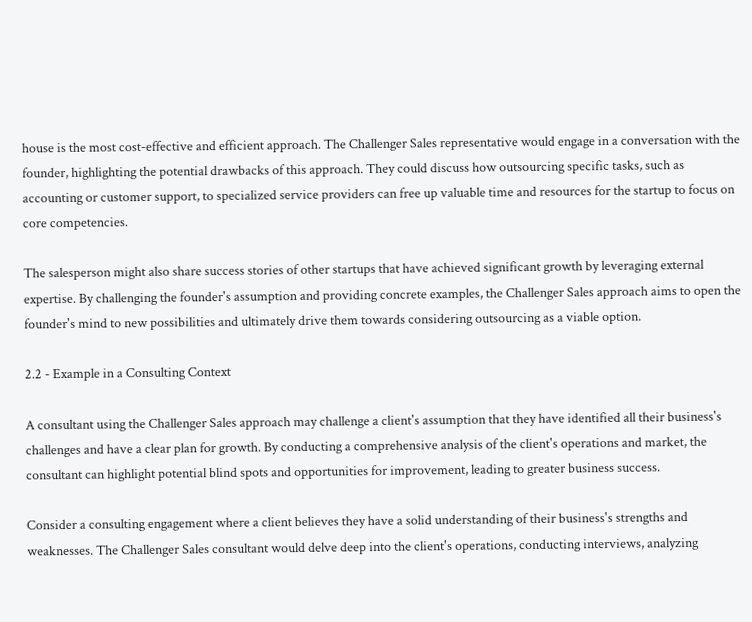house is the most cost-effective and efficient approach. The Challenger Sales representative would engage in a conversation with the founder, highlighting the potential drawbacks of this approach. They could discuss how outsourcing specific tasks, such as accounting or customer support, to specialized service providers can free up valuable time and resources for the startup to focus on core competencies.

The salesperson might also share success stories of other startups that have achieved significant growth by leveraging external expertise. By challenging the founder's assumption and providing concrete examples, the Challenger Sales approach aims to open the founder's mind to new possibilities and ultimately drive them towards considering outsourcing as a viable option.

2.2 - Example in a Consulting Context

A consultant using the Challenger Sales approach may challenge a client's assumption that they have identified all their business's challenges and have a clear plan for growth. By conducting a comprehensive analysis of the client's operations and market, the consultant can highlight potential blind spots and opportunities for improvement, leading to greater business success.

Consider a consulting engagement where a client believes they have a solid understanding of their business's strengths and weaknesses. The Challenger Sales consultant would delve deep into the client's operations, conducting interviews, analyzing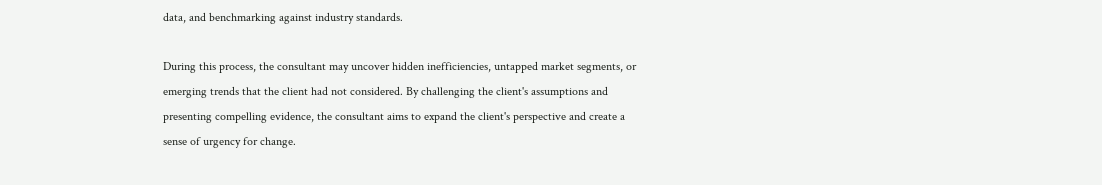data, and benchmarking against industry standards.

During this process, the consultant may uncover hidden inefficiencies, untapped market segments, or emerging trends that the client had not considered. By challenging the client's assumptions and presenting compelling evidence, the consultant aims to expand the client's perspective and create a sense of urgency for change.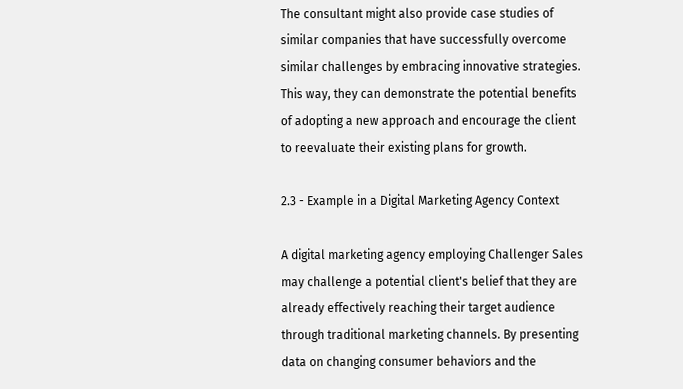The consultant might also provide case studies of similar companies that have successfully overcome similar challenges by embracing innovative strategies. This way, they can demonstrate the potential benefits of adopting a new approach and encourage the client to reevaluate their existing plans for growth.

2.3 - Example in a Digital Marketing Agency Context

A digital marketing agency employing Challenger Sales may challenge a potential client's belief that they are already effectively reaching their target audience through traditional marketing channels. By presenting data on changing consumer behaviors and the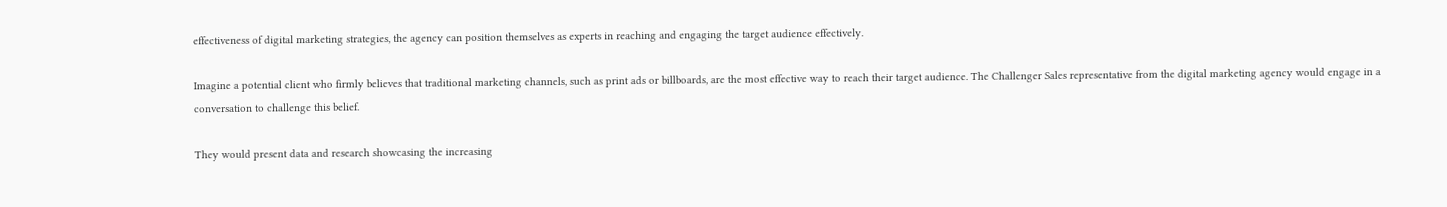effectiveness of digital marketing strategies, the agency can position themselves as experts in reaching and engaging the target audience effectively.

Imagine a potential client who firmly believes that traditional marketing channels, such as print ads or billboards, are the most effective way to reach their target audience. The Challenger Sales representative from the digital marketing agency would engage in a conversation to challenge this belief.

They would present data and research showcasing the increasing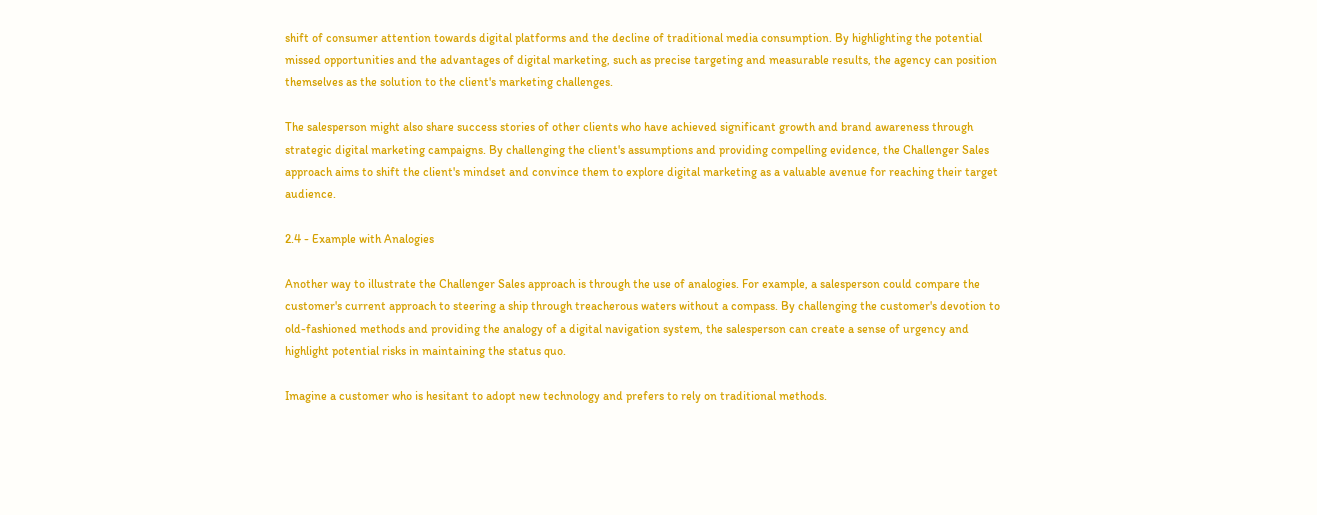shift of consumer attention towards digital platforms and the decline of traditional media consumption. By highlighting the potential missed opportunities and the advantages of digital marketing, such as precise targeting and measurable results, the agency can position themselves as the solution to the client's marketing challenges.

The salesperson might also share success stories of other clients who have achieved significant growth and brand awareness through strategic digital marketing campaigns. By challenging the client's assumptions and providing compelling evidence, the Challenger Sales approach aims to shift the client's mindset and convince them to explore digital marketing as a valuable avenue for reaching their target audience.

2.4 - Example with Analogies

Another way to illustrate the Challenger Sales approach is through the use of analogies. For example, a salesperson could compare the customer's current approach to steering a ship through treacherous waters without a compass. By challenging the customer's devotion to old-fashioned methods and providing the analogy of a digital navigation system, the salesperson can create a sense of urgency and highlight potential risks in maintaining the status quo.

Imagine a customer who is hesitant to adopt new technology and prefers to rely on traditional methods.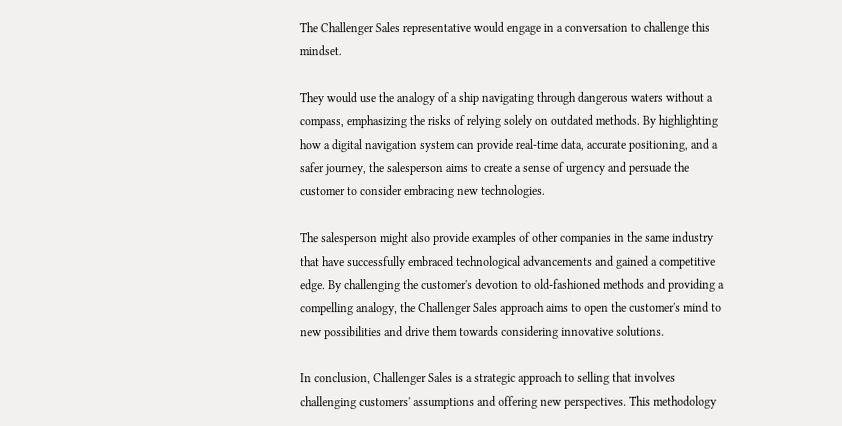The Challenger Sales representative would engage in a conversation to challenge this mindset.

They would use the analogy of a ship navigating through dangerous waters without a compass, emphasizing the risks of relying solely on outdated methods. By highlighting how a digital navigation system can provide real-time data, accurate positioning, and a safer journey, the salesperson aims to create a sense of urgency and persuade the customer to consider embracing new technologies.

The salesperson might also provide examples of other companies in the same industry that have successfully embraced technological advancements and gained a competitive edge. By challenging the customer's devotion to old-fashioned methods and providing a compelling analogy, the Challenger Sales approach aims to open the customer's mind to new possibilities and drive them towards considering innovative solutions.

In conclusion, Challenger Sales is a strategic approach to selling that involves challenging customers' assumptions and offering new perspectives. This methodology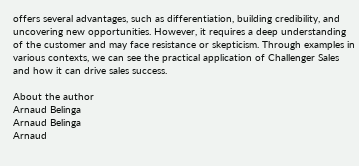offers several advantages, such as differentiation, building credibility, and uncovering new opportunities. However, it requires a deep understanding of the customer and may face resistance or skepticism. Through examples in various contexts, we can see the practical application of Challenger Sales and how it can drive sales success.

About the author
Arnaud Belinga
Arnaud Belinga
Arnaud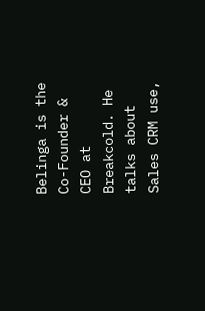Belinga is the Co-Founder & CEO at Breakcold. He talks about Sales CRM use,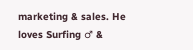marketing & sales. He loves Surfing ♂ &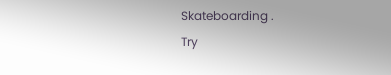Skateboarding .
Try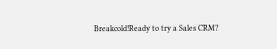Breakcold!Ready to try a Sales CRM?